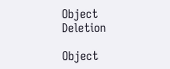Object Deletion

Object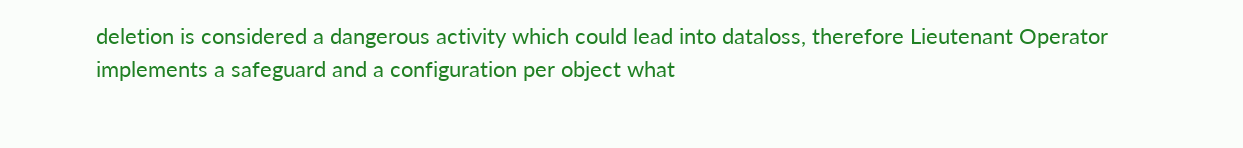deletion is considered a dangerous activity which could lead into dataloss, therefore Lieutenant Operator implements a safeguard and a configuration per object what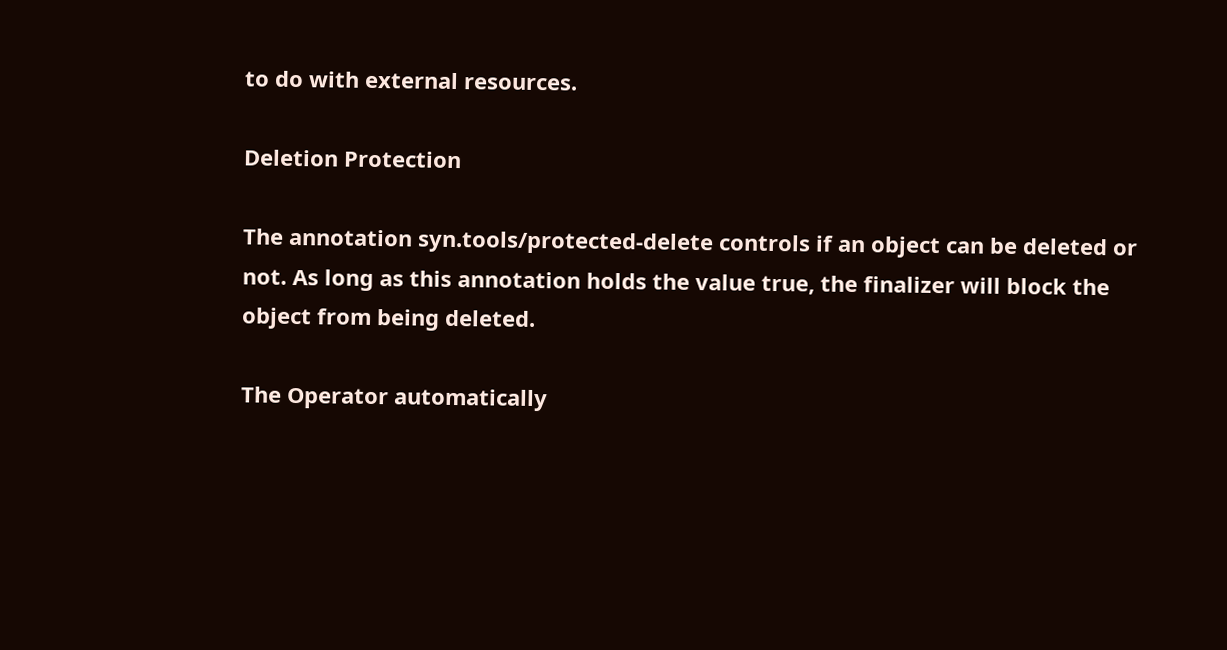to do with external resources.

Deletion Protection

The annotation syn.tools/protected-delete controls if an object can be deleted or not. As long as this annotation holds the value true, the finalizer will block the object from being deleted.

The Operator automatically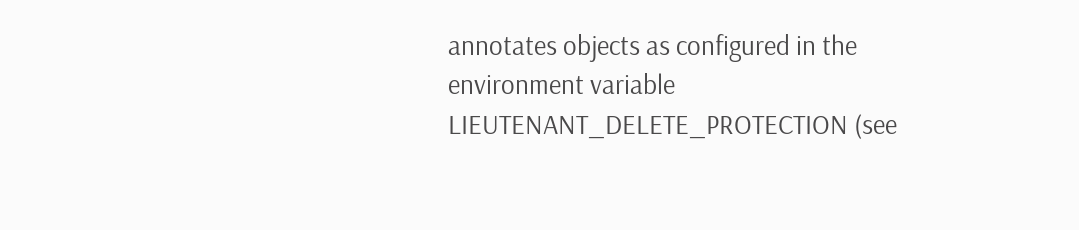annotates objects as configured in the environment variable LIEUTENANT_DELETE_PROTECTION (see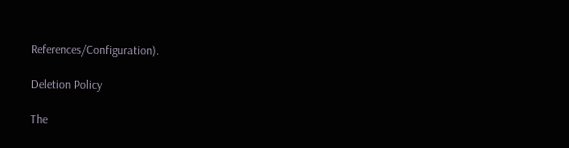References/Configuration).

Deletion Policy

The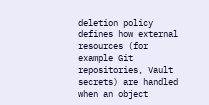deletion policy defines how external resources (for example Git repositories, Vault secrets) are handled when an object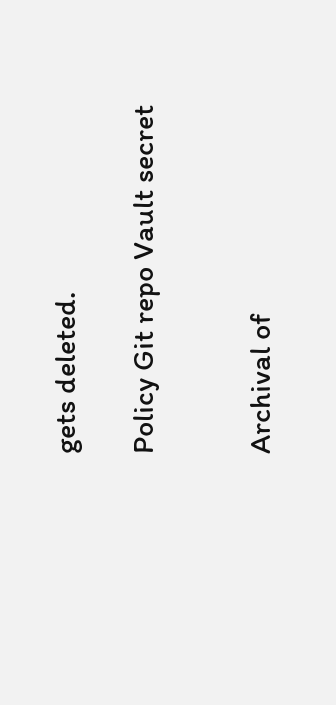gets deleted.

Policy Git repo Vault secret


Archival of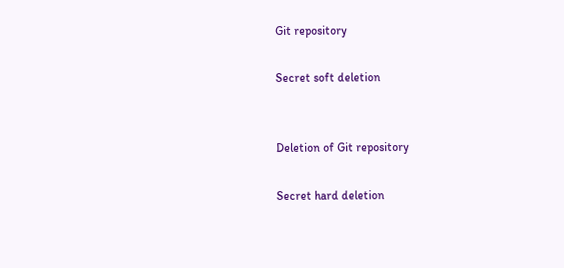Git repository

Secret soft deletion


Deletion of Git repository

Secret hard deletion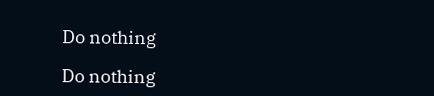Do nothing

Do nothing